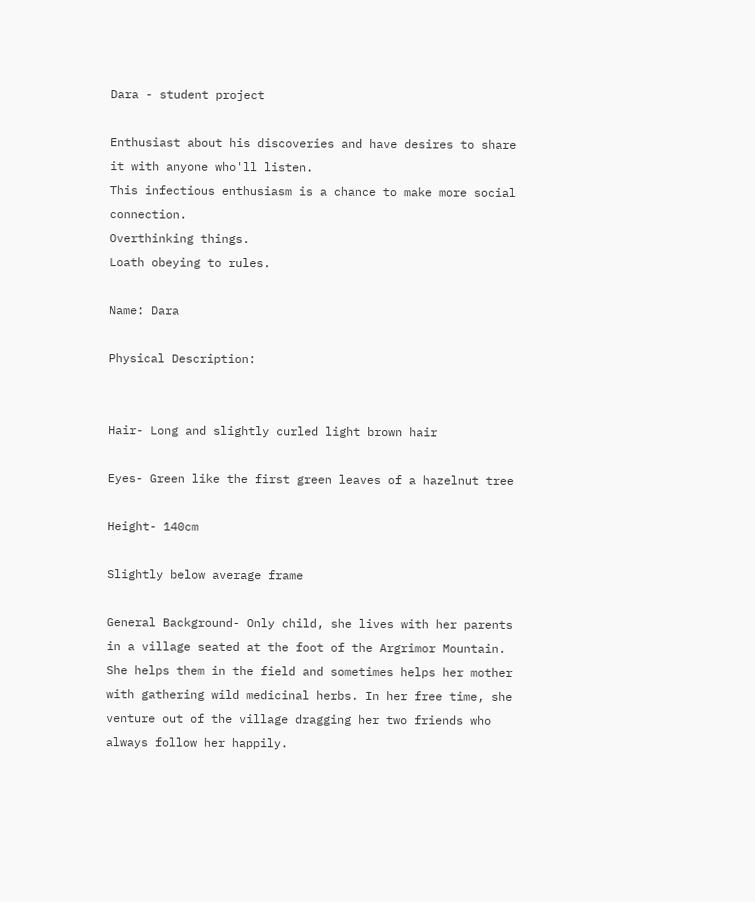Dara - student project

Enthusiast about his discoveries and have desires to share it with anyone who'll listen.
This infectious enthusiasm is a chance to make more social connection.
Overthinking things.
Loath obeying to rules.

Name: Dara

Physical Description:


Hair- Long and slightly curled light brown hair

Eyes- Green like the first green leaves of a hazelnut tree

Height- 140cm

Slightly below average frame

General Background- Only child, she lives with her parents in a village seated at the foot of the Argrimor Mountain. She helps them in the field and sometimes helps her mother with gathering wild medicinal herbs. In her free time, she venture out of the village dragging her two friends who always follow her happily.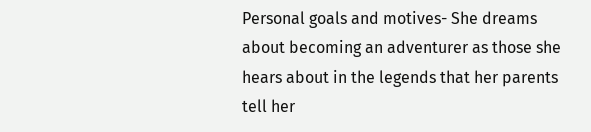Personal goals and motives- She dreams about becoming an adventurer as those she hears about in the legends that her parents tell her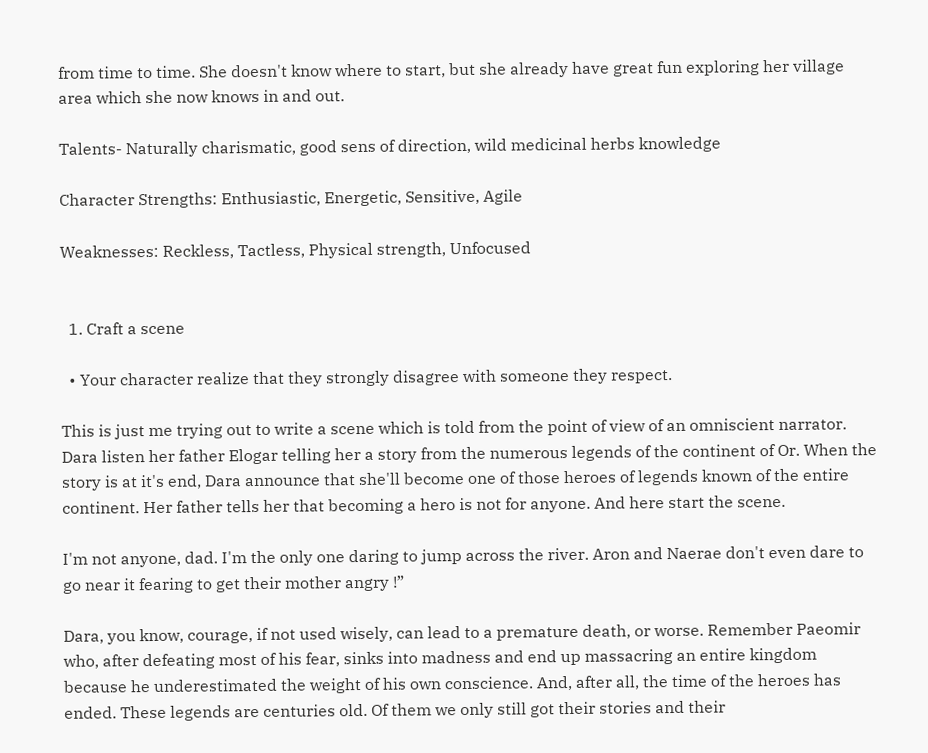from time to time. She doesn't know where to start, but she already have great fun exploring her village area which she now knows in and out.

Talents- Naturally charismatic, good sens of direction, wild medicinal herbs knowledge

Character Strengths: Enthusiastic, Energetic, Sensitive, Agile

Weaknesses: Reckless, Tactless, Physical strength, Unfocused


  1. Craft a scene

  • Your character realize that they strongly disagree with someone they respect.

This is just me trying out to write a scene which is told from the point of view of an omniscient narrator. Dara listen her father Elogar telling her a story from the numerous legends of the continent of Or. When the story is at it's end, Dara announce that she'll become one of those heroes of legends known of the entire continent. Her father tells her that becoming a hero is not for anyone. And here start the scene.

I'm not anyone, dad. I'm the only one daring to jump across the river. Aron and Naerae don't even dare to go near it fearing to get their mother angry !”

Dara, you know, courage, if not used wisely, can lead to a premature death, or worse. Remember Paeomir who, after defeating most of his fear, sinks into madness and end up massacring an entire kingdom because he underestimated the weight of his own conscience. And, after all, the time of the heroes has ended. These legends are centuries old. Of them we only still got their stories and their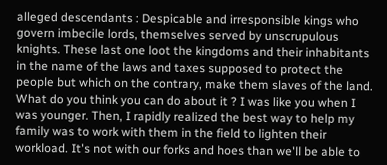alleged descendants : Despicable and irresponsible kings who govern imbecile lords, themselves served by unscrupulous knights. These last one loot the kingdoms and their inhabitants in the name of the laws and taxes supposed to protect the people but which on the contrary, make them slaves of the land. What do you think you can do about it ? I was like you when I was younger. Then, I rapidly realized the best way to help my family was to work with them in the field to lighten their workload. It's not with our forks and hoes than we'll be able to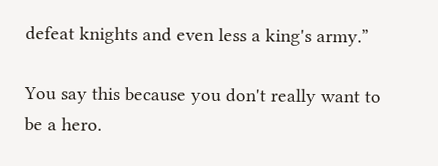defeat knights and even less a king's army.”

You say this because you don't really want to be a hero.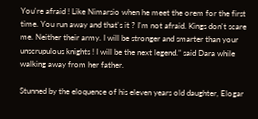You're afraid ! Like Nimarsio when he meet the orem for the first time. You run away and that's it ? I'm not afraid. Kings don't scare me. Neither their army. I will be stronger and smarter than your unscrupulous knights ! I will be the next legend.” said Dara while walking away from her father.

Stunned by the eloquence of his eleven years old daughter, Elogar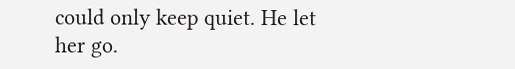could only keep quiet. He let her go.